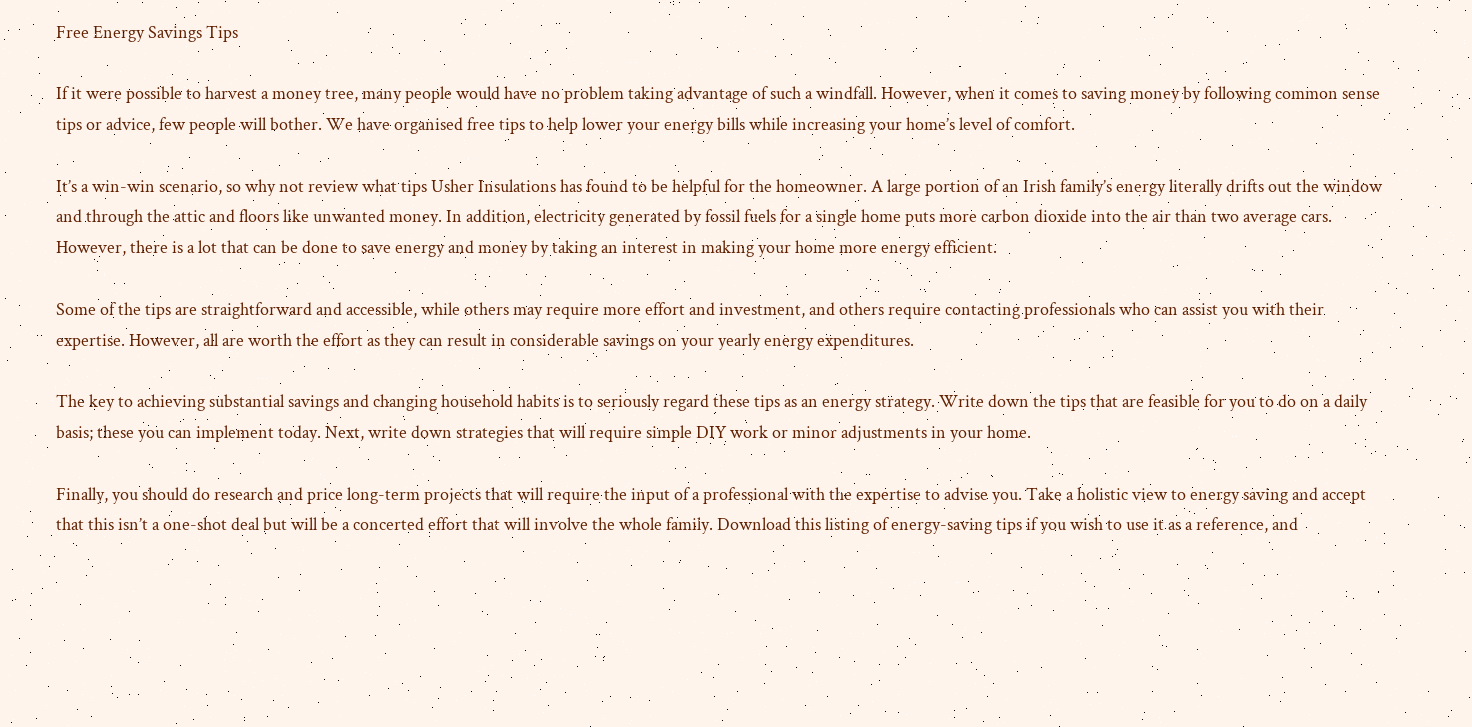Free Energy Savings Tips

If it were possible to harvest a money tree, many people would have no problem taking advantage of such a windfall. However, when it comes to saving money by following common sense tips or advice, few people will bother. We have organised free tips to help lower your energy bills while increasing your home’s level of comfort.

It’s a win-win scenario, so why not review what tips Usher Insulations has found to be helpful for the homeowner. A large portion of an Irish family’s energy literally drifts out the window and through the attic and floors like unwanted money. In addition, electricity generated by fossil fuels for a single home puts more carbon dioxide into the air than two average cars. However, there is a lot that can be done to save energy and money by taking an interest in making your home more energy efficient.

Some of the tips are straightforward and accessible, while others may require more effort and investment, and others require contacting professionals who can assist you with their expertise. However, all are worth the effort as they can result in considerable savings on your yearly energy expenditures.

The key to achieving substantial savings and changing household habits is to seriously regard these tips as an energy strategy. Write down the tips that are feasible for you to do on a daily basis; these you can implement today. Next, write down strategies that will require simple DIY work or minor adjustments in your home.

Finally, you should do research and price long-term projects that will require the input of a professional with the expertise to advise you. Take a holistic view to energy saving and accept that this isn’t a one-shot deal but will be a concerted effort that will involve the whole family. Download this listing of energy-saving tips if you wish to use it as a reference, and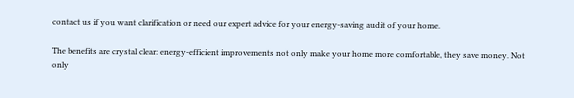contact us if you want clarification or need our expert advice for your energy-saving audit of your home.

The benefits are crystal clear: energy-efficient improvements not only make your home more comfortable, they save money. Not only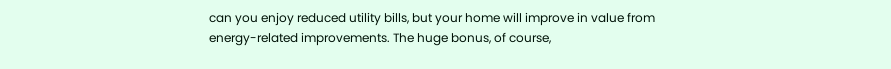can you enjoy reduced utility bills, but your home will improve in value from energy-related improvements. The huge bonus, of course,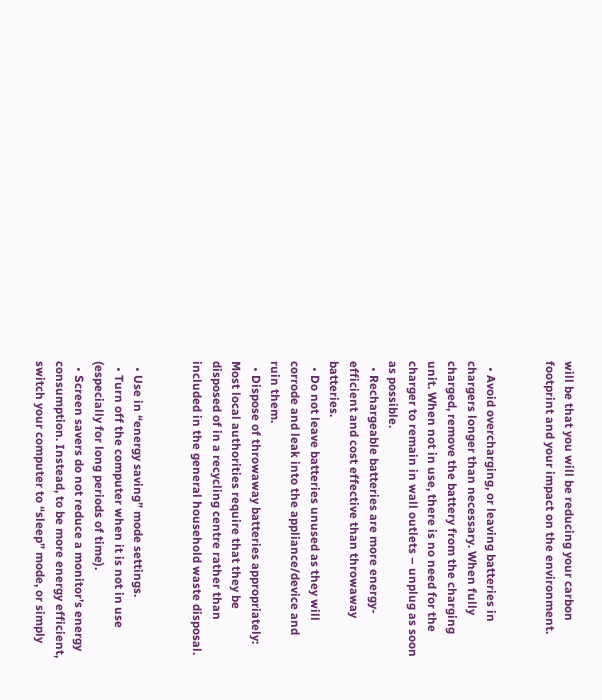will be that you will be reducing your carbon footprint and your impact on the environment.


  • Avoid overcharging, or leaving batteries in chargers longer than necessary. When fully charged, remove the battery from the charging unit. When not in use, there is no need for the charger to remain in wall outlets – unplug as soon as possible.
  • Rechargeable batteries are more energy-efficient and cost effective than throwaway batteries.
  • Do not leave batteries unused as they will corrode and leak into the appliance/device and ruin them.
  • Dispose of throwaway batteries appropriately: Most local authorities require that they be disposed of in a recycling centre rather than included in the general household waste disposal.


  • Use in “energy saving” mode settings.
  • Turn off the computer when it is not in use (especially for long periods of time).
  • Screen savers do not reduce a monitor’s energy consumption. Instead, to be more energy efficient, switch your computer to “sleep” mode, or simply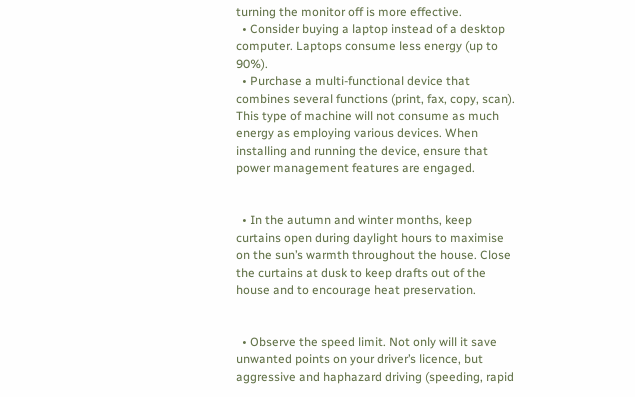turning the monitor off is more effective.
  • Consider buying a laptop instead of a desktop computer. Laptops consume less energy (up to 90%).
  • Purchase a multi-functional device that combines several functions (print, fax, copy, scan). This type of machine will not consume as much energy as employing various devices. When installing and running the device, ensure that power management features are engaged.


  • In the autumn and winter months, keep curtains open during daylight hours to maximise on the sun’s warmth throughout the house. Close the curtains at dusk to keep drafts out of the house and to encourage heat preservation.


  • Observe the speed limit. Not only will it save unwanted points on your driver’s licence, but aggressive and haphazard driving (speeding, rapid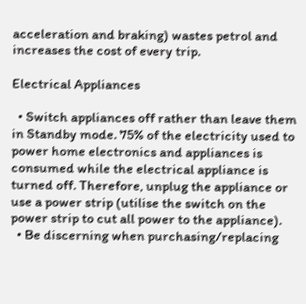acceleration and braking) wastes petrol and increases the cost of every trip.

Electrical Appliances

  • Switch appliances off rather than leave them in Standby mode. 75% of the electricity used to power home electronics and appliances is consumed while the electrical appliance is turned off. Therefore, unplug the appliance or use a power strip (utilise the switch on the power strip to cut all power to the appliance).
  • Be discerning when purchasing/replacing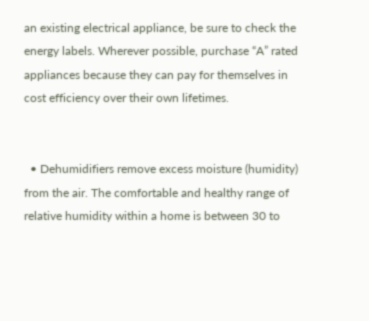an existing electrical appliance, be sure to check the energy labels. Wherever possible, purchase “A” rated appliances because they can pay for themselves in cost efficiency over their own lifetimes.


  • Dehumidifiers remove excess moisture (humidity) from the air. The comfortable and healthy range of relative humidity within a home is between 30 to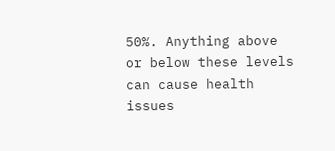50%. Anything above or below these levels can cause health issues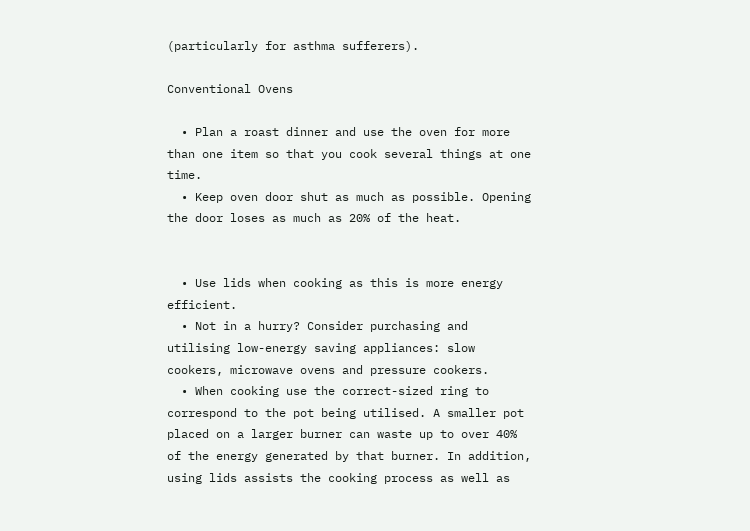(particularly for asthma sufferers).

Conventional Ovens

  • Plan a roast dinner and use the oven for more than one item so that you cook several things at one time.
  • Keep oven door shut as much as possible. Opening the door loses as much as 20% of the heat.


  • Use lids when cooking as this is more energy efficient.
  • Not in a hurry? Consider purchasing and utilising low-energy saving appliances: slow cookers, microwave ovens and pressure cookers.
  • When cooking use the correct-sized ring to correspond to the pot being utilised. A smaller pot placed on a larger burner can waste up to over 40% of the energy generated by that burner. In addition, using lids assists the cooking process as well as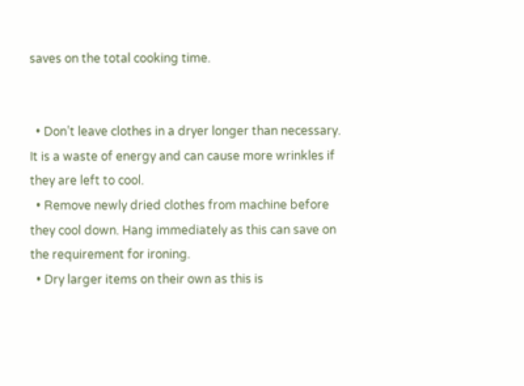saves on the total cooking time.


  • Don’t leave clothes in a dryer longer than necessary. It is a waste of energy and can cause more wrinkles if they are left to cool.
  • Remove newly dried clothes from machine before they cool down. Hang immediately as this can save on the requirement for ironing.
  • Dry larger items on their own as this is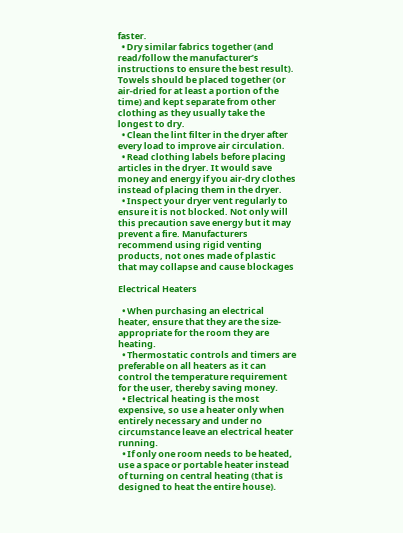faster.
  • Dry similar fabrics together (and read/follow the manufacturer’s instructions to ensure the best result). Towels should be placed together (or air-dried for at least a portion of the time) and kept separate from other clothing as they usually take the longest to dry.
  • Clean the lint filter in the dryer after every load to improve air circulation.
  • Read clothing labels before placing articles in the dryer. It would save money and energy if you air-dry clothes instead of placing them in the dryer.
  • Inspect your dryer vent regularly to ensure it is not blocked. Not only will this precaution save energy but it may prevent a fire. Manufacturers recommend using rigid venting products, not ones made of plastic that may collapse and cause blockages

Electrical Heaters

  • When purchasing an electrical heater, ensure that they are the size-appropriate for the room they are heating.
  • Thermostatic controls and timers are preferable on all heaters as it can control the temperature requirement for the user, thereby saving money.
  • Electrical heating is the most expensive, so use a heater only when entirely necessary and under no circumstance leave an electrical heater running.
  • If only one room needs to be heated, use a space or portable heater instead of turning on central heating (that is designed to heat the entire house).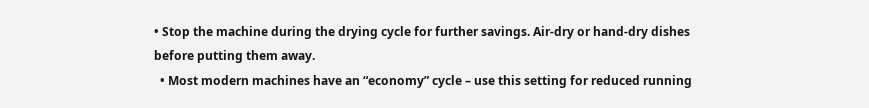• Stop the machine during the drying cycle for further savings. Air-dry or hand-dry dishes before putting them away.
  • Most modern machines have an “economy” cycle – use this setting for reduced running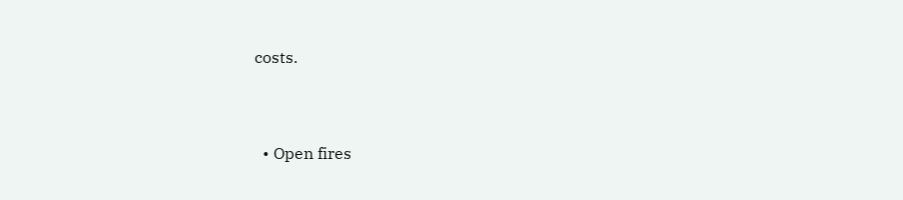costs.


  • Open fires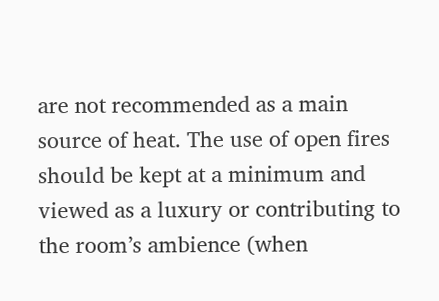are not recommended as a main source of heat. The use of open fires should be kept at a minimum and viewed as a luxury or contributing to the room’s ambience (when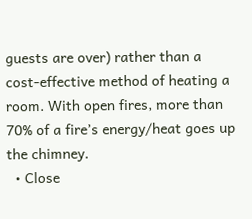guests are over) rather than a cost-effective method of heating a room. With open fires, more than 70% of a fire’s energy/heat goes up the chimney.
  • Close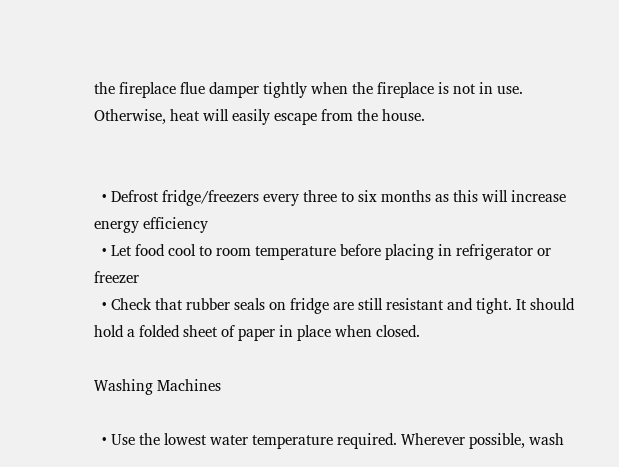the fireplace flue damper tightly when the fireplace is not in use. Otherwise, heat will easily escape from the house.


  • Defrost fridge/freezers every three to six months as this will increase energy efficiency
  • Let food cool to room temperature before placing in refrigerator or freezer
  • Check that rubber seals on fridge are still resistant and tight. It should hold a folded sheet of paper in place when closed.

Washing Machines

  • Use the lowest water temperature required. Wherever possible, wash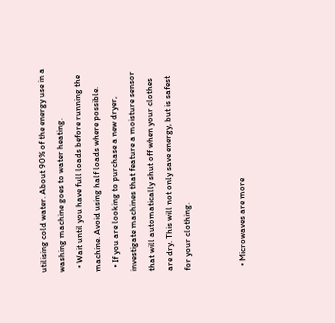utilising cold water. About 90% of the energy use in a washing machine goes to water heating.
  • Wait until you have full loads before running the machine. Avoid using half loads where possible.
  • If you are looking to purchase a new dryer, investigate machines that feature a moisture sensor that will automatically shut off when your clothes are dry. This will not only save energy, but is safest for your clothing.


  • Microwaves are more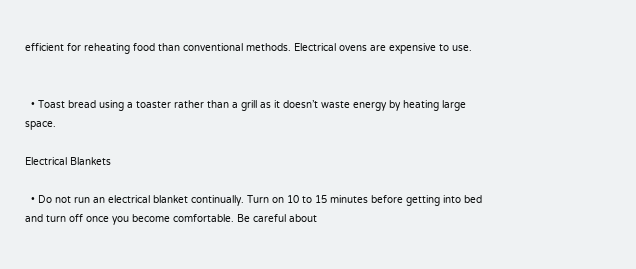efficient for reheating food than conventional methods. Electrical ovens are expensive to use.


  • Toast bread using a toaster rather than a grill as it doesn’t waste energy by heating large space.

Electrical Blankets

  • Do not run an electrical blanket continually. Turn on 10 to 15 minutes before getting into bed and turn off once you become comfortable. Be careful about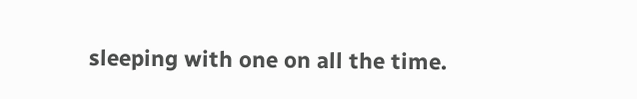sleeping with one on all the time.